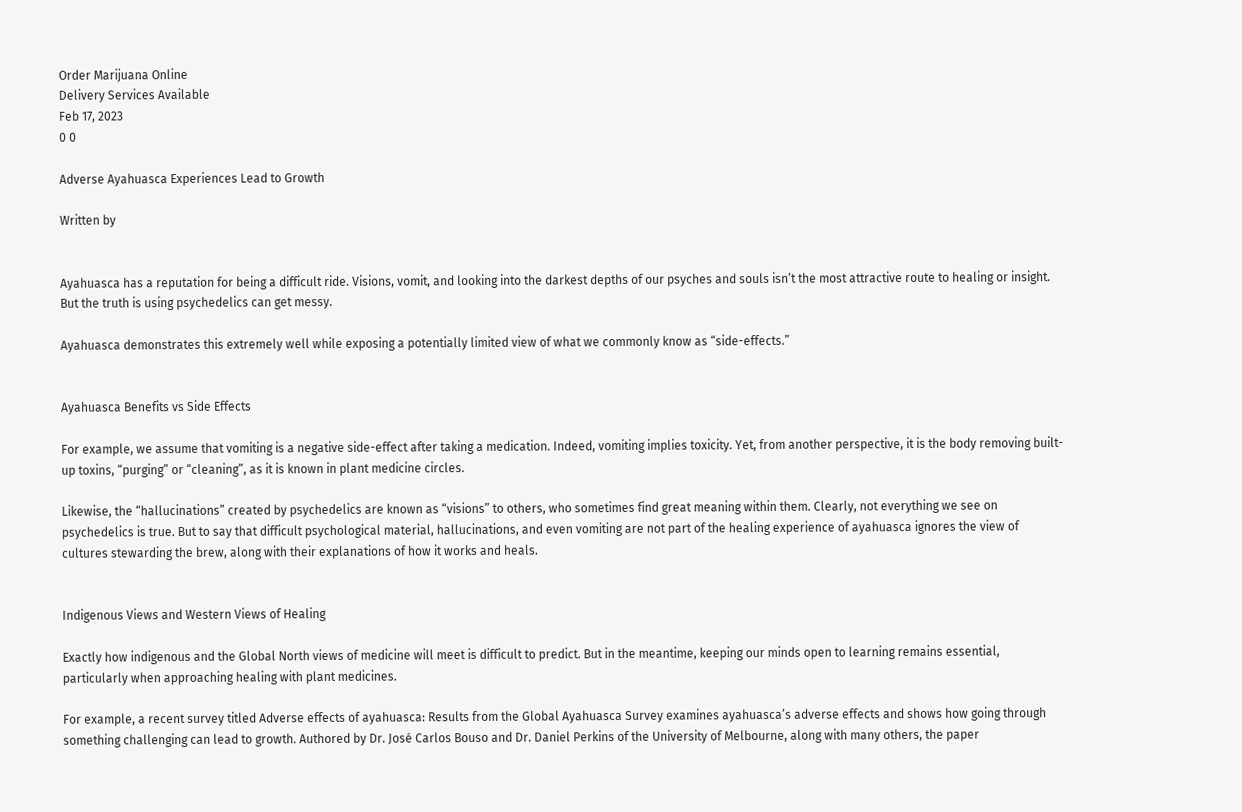Order Marijuana Online
Delivery Services Available
Feb 17, 2023
0 0

Adverse Ayahuasca Experiences Lead to Growth

Written by


Ayahuasca has a reputation for being a difficult ride. Visions, vomit, and looking into the darkest depths of our psyches and souls isn’t the most attractive route to healing or insight.  But the truth is using psychedelics can get messy.

Ayahuasca demonstrates this extremely well while exposing a potentially limited view of what we commonly know as “side-effects.”


Ayahuasca Benefits vs Side Effects

For example, we assume that vomiting is a negative side-effect after taking a medication. Indeed, vomiting implies toxicity. Yet, from another perspective, it is the body removing built-up toxins, “purging” or “cleaning”, as it is known in plant medicine circles.

Likewise, the “hallucinations” created by psychedelics are known as “visions” to others, who sometimes find great meaning within them. Clearly, not everything we see on psychedelics is true. But to say that difficult psychological material, hallucinations, and even vomiting are not part of the healing experience of ayahuasca ignores the view of cultures stewarding the brew, along with their explanations of how it works and heals.


Indigenous Views and Western Views of Healing

Exactly how indigenous and the Global North views of medicine will meet is difficult to predict. But in the meantime, keeping our minds open to learning remains essential, particularly when approaching healing with plant medicines.

For example, a recent survey titled Adverse effects of ayahuasca: Results from the Global Ayahuasca Survey examines ayahuasca’s adverse effects and shows how going through something challenging can lead to growth. Authored by Dr. José Carlos Bouso and Dr. Daniel Perkins of the University of Melbourne, along with many others, the paper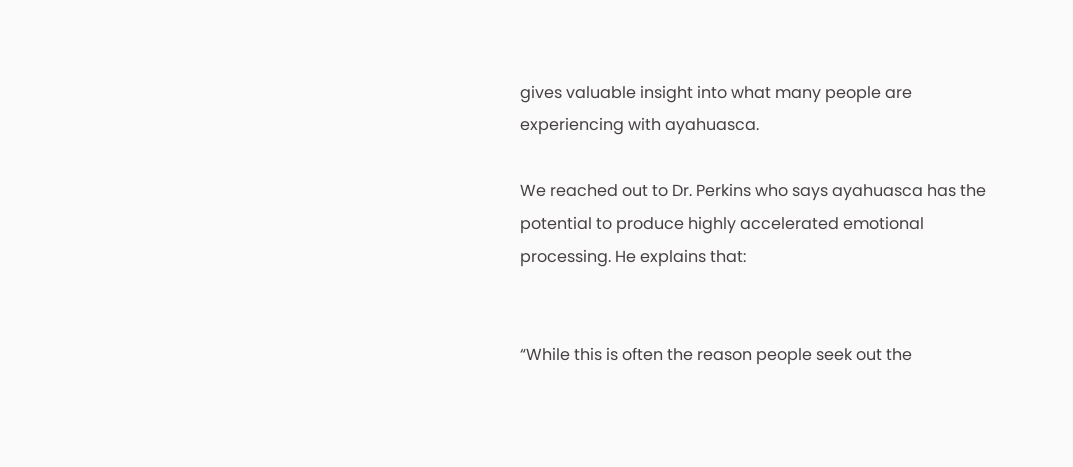gives valuable insight into what many people are experiencing with ayahuasca.

We reached out to Dr. Perkins who says ayahuasca has the potential to produce highly accelerated emotional processing. He explains that:


“While this is often the reason people seek out the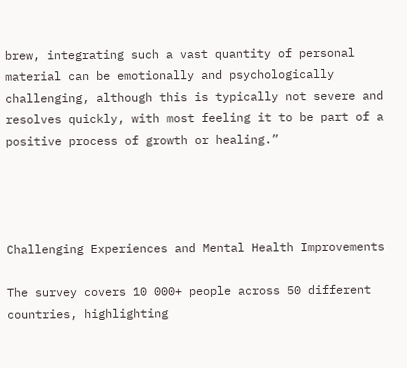brew, integrating such a vast quantity of personal material can be emotionally and psychologically challenging, although this is typically not severe and resolves quickly, with most feeling it to be part of a positive process of growth or healing.”




Challenging Experiences and Mental Health Improvements

The survey covers 10 000+ people across 50 different countries, highlighting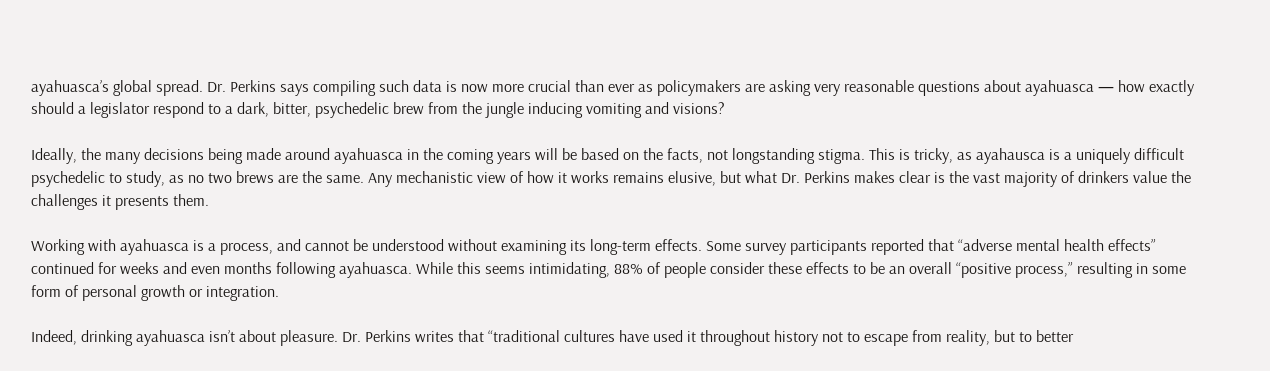ayahuasca’s global spread. Dr. Perkins says compiling such data is now more crucial than ever as policymakers are asking very reasonable questions about ayahuasca — how exactly should a legislator respond to a dark, bitter, psychedelic brew from the jungle inducing vomiting and visions?

Ideally, the many decisions being made around ayahuasca in the coming years will be based on the facts, not longstanding stigma. This is tricky, as ayahausca is a uniquely difficult psychedelic to study, as no two brews are the same. Any mechanistic view of how it works remains elusive, but what Dr. Perkins makes clear is the vast majority of drinkers value the challenges it presents them.

Working with ayahuasca is a process, and cannot be understood without examining its long-term effects. Some survey participants reported that “adverse mental health effects” continued for weeks and even months following ayahuasca. While this seems intimidating, 88% of people consider these effects to be an overall “positive process,” resulting in some form of personal growth or integration.

Indeed, drinking ayahuasca isn’t about pleasure. Dr. Perkins writes that “traditional cultures have used it throughout history not to escape from reality, but to better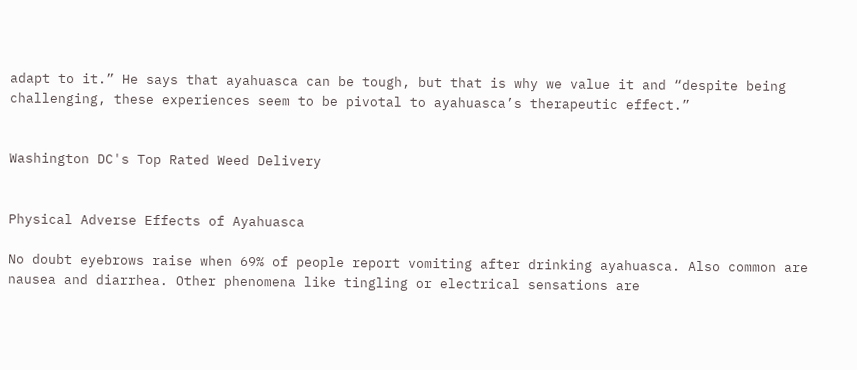adapt to it.” He says that ayahuasca can be tough, but that is why we value it and “despite being challenging, these experiences seem to be pivotal to ayahuasca’s therapeutic effect.”


Washington DC's Top Rated Weed Delivery


Physical Adverse Effects of Ayahuasca

No doubt eyebrows raise when 69% of people report vomiting after drinking ayahuasca. Also common are nausea and diarrhea. Other phenomena like tingling or electrical sensations are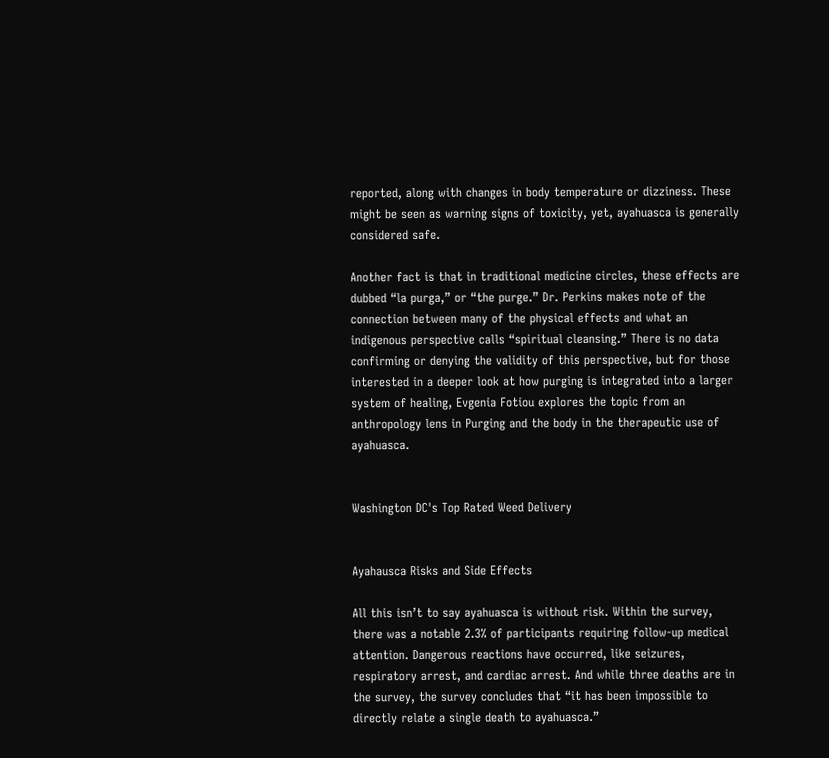reported, along with changes in body temperature or dizziness. These might be seen as warning signs of toxicity, yet, ayahuasca is generally considered safe.

Another fact is that in traditional medicine circles, these effects are dubbed “la purga,” or “the purge.” Dr. Perkins makes note of the connection between many of the physical effects and what an indigenous perspective calls “spiritual cleansing.” There is no data confirming or denying the validity of this perspective, but for those interested in a deeper look at how purging is integrated into a larger system of healing, Evgenia Fotiou explores the topic from an anthropology lens in Purging and the body in the therapeutic use of ayahuasca.


Washington DC's Top Rated Weed Delivery


Ayahausca Risks and Side Effects

All this isn’t to say ayahuasca is without risk. Within the survey, there was a notable 2.3% of participants requiring follow-up medical attention. Dangerous reactions have occurred, like seizures, respiratory arrest, and cardiac arrest. And while three deaths are in the survey, the survey concludes that “it has been impossible to directly relate a single death to ayahuasca.”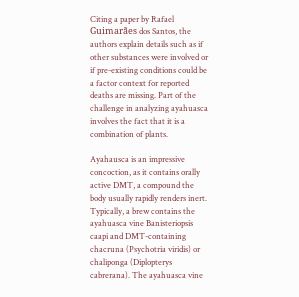Citing a paper by Rafael Guimarães dos Santos, the authors explain details such as if other substances were involved or if pre-existing conditions could be a factor context for reported deaths are missing. Part of the challenge in analyzing ayahuasca involves the fact that it is a combination of plants.

Ayahausca is an impressive concoction, as it contains orally active DMT, a compound the body usually rapidly renders inert. Typically, a brew contains the ayahuasca vine Banisteriopsis caapi and DMT-containing chacruna (Psychotria viridis) or chaliponga (Diplopterys cabrerana). The ayahuasca vine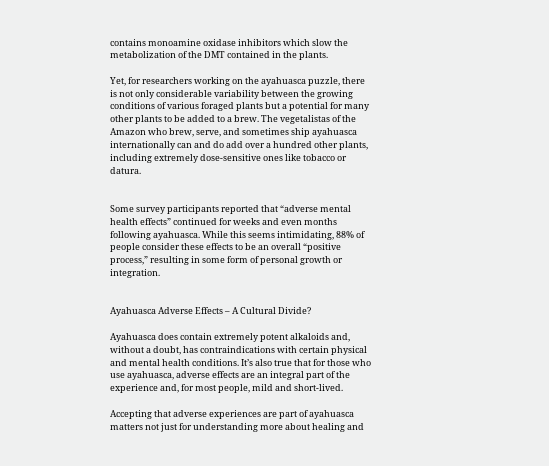contains monoamine oxidase inhibitors which slow the metabolization of the DMT contained in the plants.

Yet, for researchers working on the ayahuasca puzzle, there is not only considerable variability between the growing conditions of various foraged plants but a potential for many other plants to be added to a brew. The vegetalistas of the Amazon who brew, serve, and sometimes ship ayahuasca internationally can and do add over a hundred other plants, including extremely dose-sensitive ones like tobacco or datura.


Some survey participants reported that “adverse mental health effects” continued for weeks and even months following ayahuasca. While this seems intimidating, 88% of people consider these effects to be an overall “positive process,” resulting in some form of personal growth or integration.


Ayahuasca Adverse Effects – A Cultural Divide?

Ayahuasca does contain extremely potent alkaloids and, without a doubt, has contraindications with certain physical and mental health conditions. It’s also true that for those who use ayahuasca, adverse effects are an integral part of the experience and, for most people, mild and short-lived.

Accepting that adverse experiences are part of ayahuasca matters not just for understanding more about healing and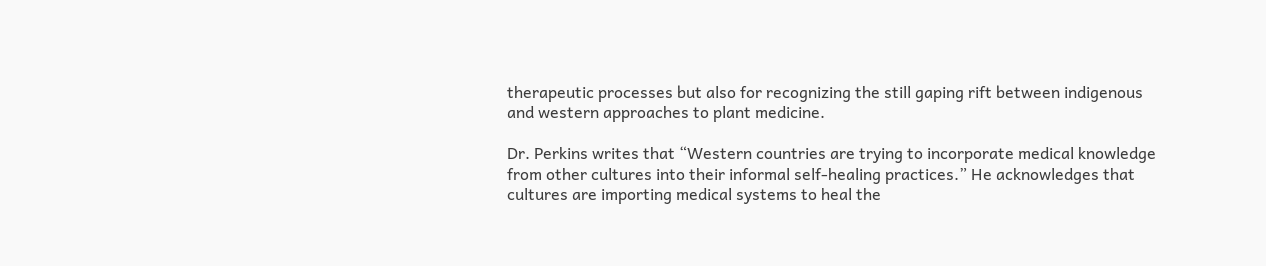therapeutic processes but also for recognizing the still gaping rift between indigenous and western approaches to plant medicine.

Dr. Perkins writes that “Western countries are trying to incorporate medical knowledge from other cultures into their informal self-healing practices.” He acknowledges that cultures are importing medical systems to heal the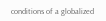conditions of a globalized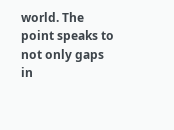world. The point speaks to not only gaps in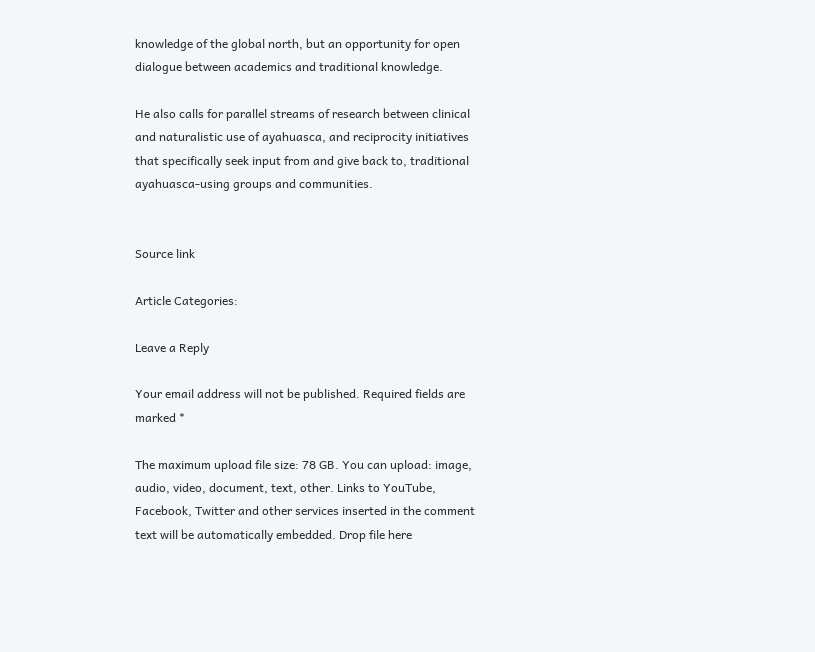knowledge of the global north, but an opportunity for open dialogue between academics and traditional knowledge.

He also calls for parallel streams of research between clinical and naturalistic use of ayahuasca, and reciprocity initiatives that specifically seek input from and give back to, traditional ayahuasca-using groups and communities.


Source link

Article Categories:

Leave a Reply

Your email address will not be published. Required fields are marked *

The maximum upload file size: 78 GB. You can upload: image, audio, video, document, text, other. Links to YouTube, Facebook, Twitter and other services inserted in the comment text will be automatically embedded. Drop file here